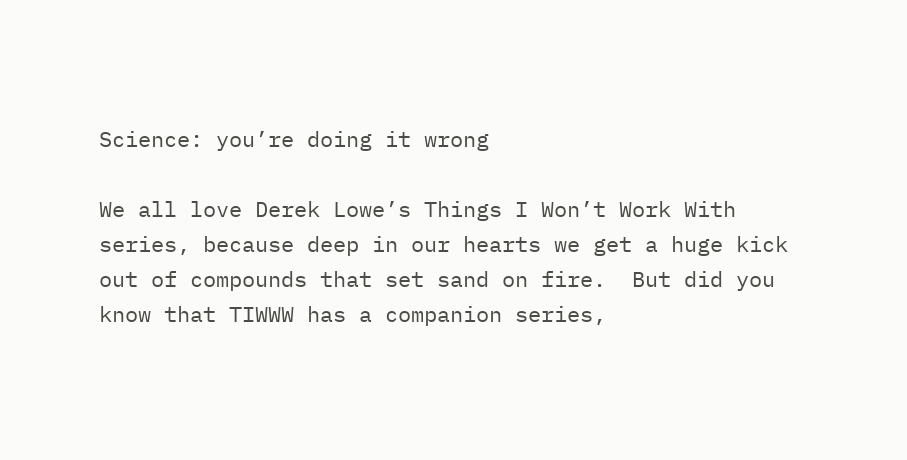Science: you’re doing it wrong

We all love Derek Lowe’s Things I Won’t Work With series, because deep in our hearts we get a huge kick out of compounds that set sand on fire.  But did you know that TIWWW has a companion series,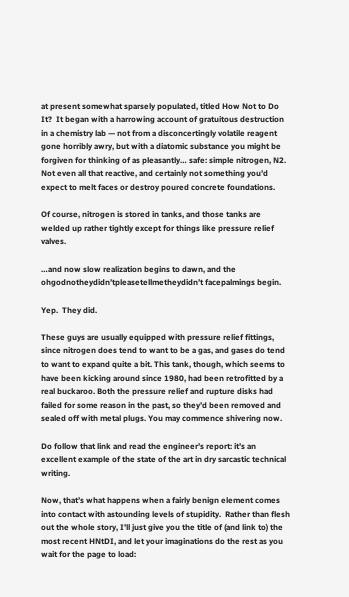at present somewhat sparsely populated, titled How Not to Do It?  It began with a harrowing account of gratuitous destruction in a chemistry lab — not from a disconcertingly volatile reagent gone horribly awry, but with a diatomic substance you might be forgiven for thinking of as pleasantly… safe: simple nitrogen, N2.  Not even all that reactive, and certainly not something you’d expect to melt faces or destroy poured concrete foundations.

Of course, nitrogen is stored in tanks, and those tanks are welded up rather tightly except for things like pressure relief valves.

…and now slow realization begins to dawn, and the ohgodnotheydidn’tpleasetellmetheydidn’t facepalmings begin.

Yep.  They did.

These guys are usually equipped with pressure relief fittings, since nitrogen does tend to want to be a gas, and gases do tend to want to expand quite a bit. This tank, though, which seems to have been kicking around since 1980, had been retrofitted by a real buckaroo. Both the pressure relief and rupture disks had failed for some reason in the past, so they’d been removed and sealed off with metal plugs. You may commence shivering now.

Do follow that link and read the engineer’s report: it’s an excellent example of the state of the art in dry sarcastic technical writing.

Now, that’s what happens when a fairly benign element comes into contact with astounding levels of stupidity.  Rather than flesh out the whole story, I’ll just give you the title of (and link to) the most recent HNtDI, and let your imaginations do the rest as you wait for the page to load: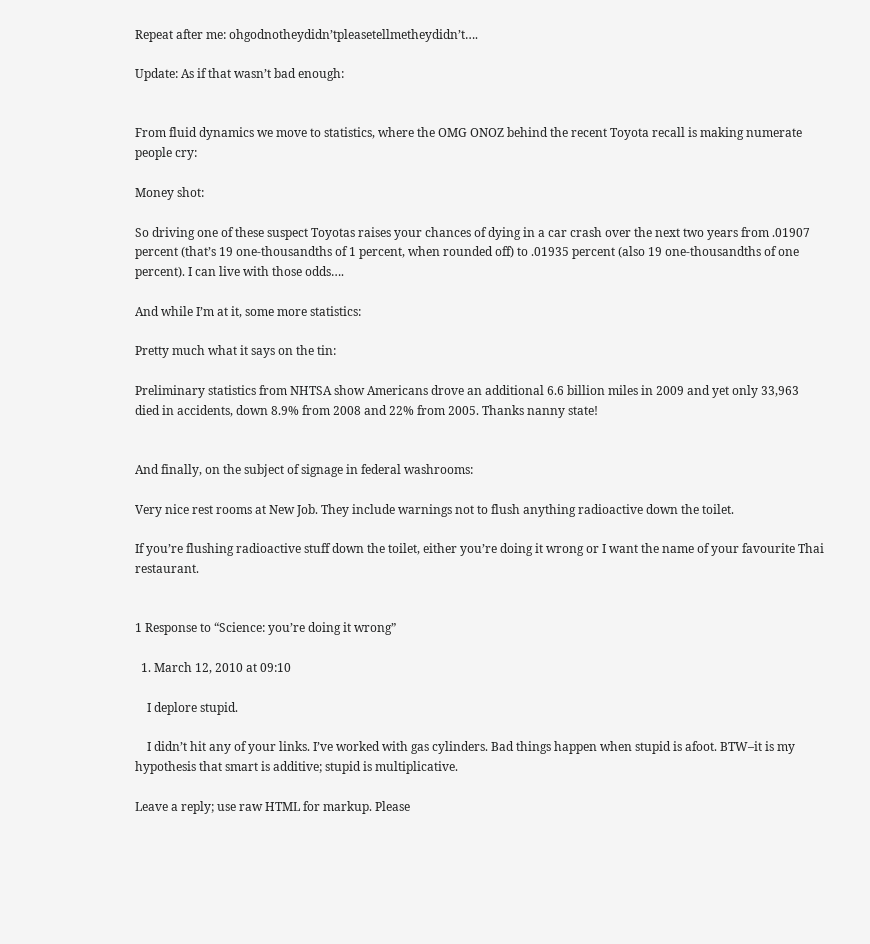Repeat after me: ohgodnotheydidn’tpleasetellmetheydidn’t….

Update: As if that wasn’t bad enough:


From fluid dynamics we move to statistics, where the OMG ONOZ behind the recent Toyota recall is making numerate people cry:

Money shot:

So driving one of these suspect Toyotas raises your chances of dying in a car crash over the next two years from .01907 percent (that’s 19 one-thousandths of 1 percent, when rounded off) to .01935 percent (also 19 one-thousandths of one percent). I can live with those odds….

And while I’m at it, some more statistics:

Pretty much what it says on the tin:

Preliminary statistics from NHTSA show Americans drove an additional 6.6 billion miles in 2009 and yet only 33,963 died in accidents, down 8.9% from 2008 and 22% from 2005. Thanks nanny state!


And finally, on the subject of signage in federal washrooms:

Very nice rest rooms at New Job. They include warnings not to flush anything radioactive down the toilet.

If you’re flushing radioactive stuff down the toilet, either you’re doing it wrong or I want the name of your favourite Thai restaurant.


1 Response to “Science: you’re doing it wrong”

  1. March 12, 2010 at 09:10

    I deplore stupid.

    I didn’t hit any of your links. I’ve worked with gas cylinders. Bad things happen when stupid is afoot. BTW–it is my hypothesis that smart is additive; stupid is multiplicative.

Leave a reply; use raw HTML for markup. Please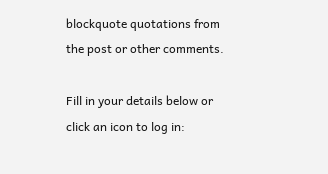blockquote quotations from the post or other comments.

Fill in your details below or click an icon to log in: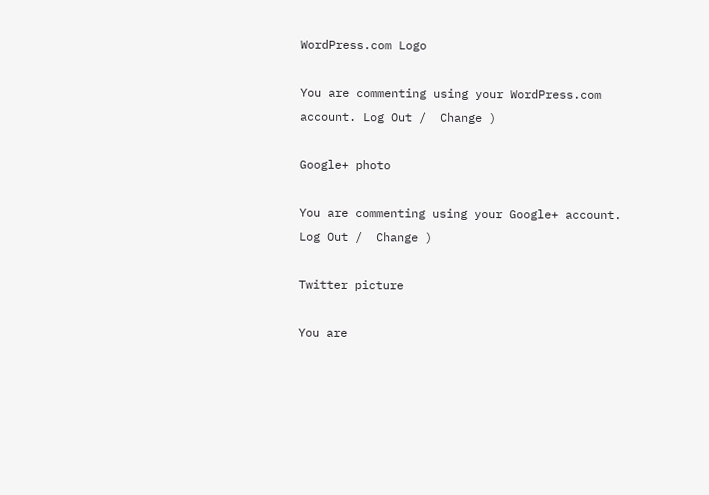WordPress.com Logo

You are commenting using your WordPress.com account. Log Out /  Change )

Google+ photo

You are commenting using your Google+ account. Log Out /  Change )

Twitter picture

You are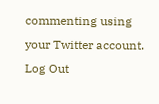commenting using your Twitter account. Log Out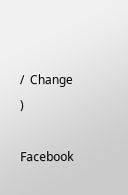/  Change )

Facebook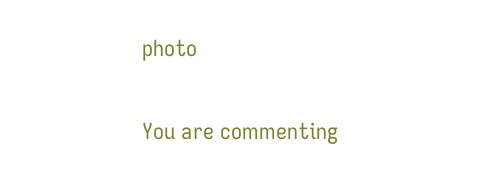photo

You are commenting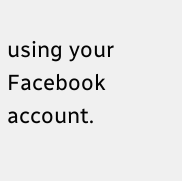using your Facebook account.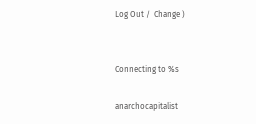Log Out /  Change )


Connecting to %s

anarchocapitalist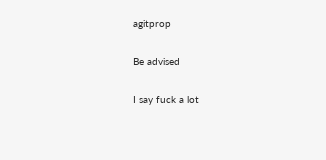agitprop

Be advised

I say fuck a lot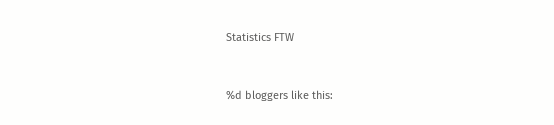Statistics FTW


%d bloggers like this: